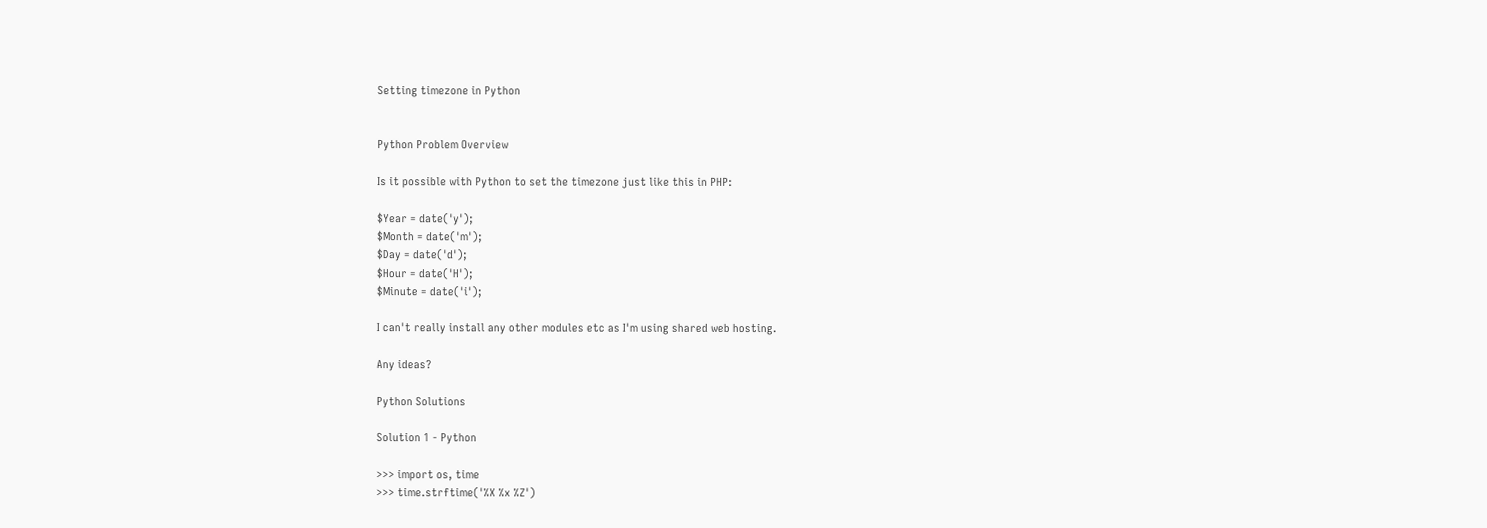Setting timezone in Python


Python Problem Overview

Is it possible with Python to set the timezone just like this in PHP:

$Year = date('y');
$Month = date('m');
$Day = date('d');
$Hour = date('H');
$Minute = date('i');

I can't really install any other modules etc as I'm using shared web hosting.

Any ideas?

Python Solutions

Solution 1 - Python

>>> import os, time
>>> time.strftime('%X %x %Z')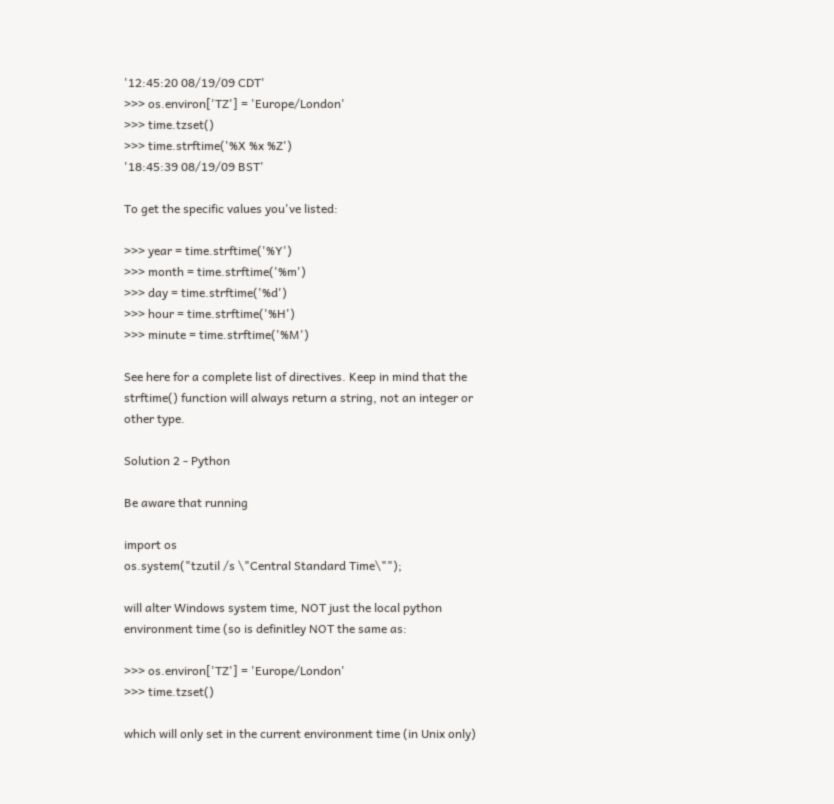'12:45:20 08/19/09 CDT'
>>> os.environ['TZ'] = 'Europe/London'
>>> time.tzset()
>>> time.strftime('%X %x %Z')
'18:45:39 08/19/09 BST'

To get the specific values you've listed:

>>> year = time.strftime('%Y')
>>> month = time.strftime('%m')
>>> day = time.strftime('%d')
>>> hour = time.strftime('%H')
>>> minute = time.strftime('%M')

See here for a complete list of directives. Keep in mind that the strftime() function will always return a string, not an integer or other type.

Solution 2 - Python

Be aware that running

import os
os.system("tzutil /s \"Central Standard Time\"");

will alter Windows system time, NOT just the local python environment time (so is definitley NOT the same as:

>>> os.environ['TZ'] = 'Europe/London'
>>> time.tzset()

which will only set in the current environment time (in Unix only)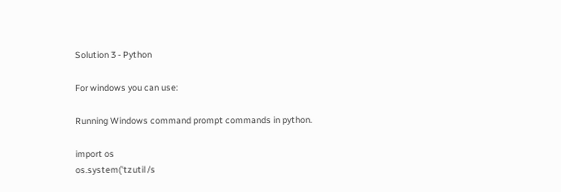Solution 3 - Python

For windows you can use:

Running Windows command prompt commands in python.

import os
os.system('tzutil /s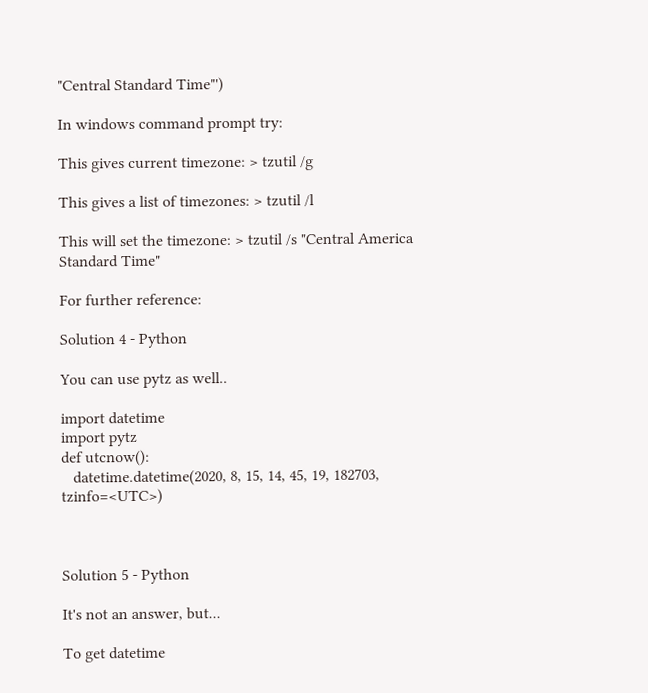"Central Standard Time"')

In windows command prompt try:

This gives current timezone: > tzutil /g

This gives a list of timezones: > tzutil /l

This will set the timezone: > tzutil /s "Central America Standard Time"

For further reference:

Solution 4 - Python

You can use pytz as well..

import datetime
import pytz
def utcnow():
   datetime.datetime(2020, 8, 15, 14, 45, 19, 182703, tzinfo=<UTC>)



Solution 5 - Python

It's not an answer, but...

To get datetime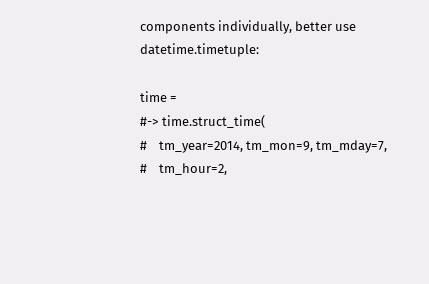components individually, better use datetime.timetuple:

time =
#-> time.struct_time(
#    tm_year=2014, tm_mon=9, tm_mday=7,
#    tm_hour=2,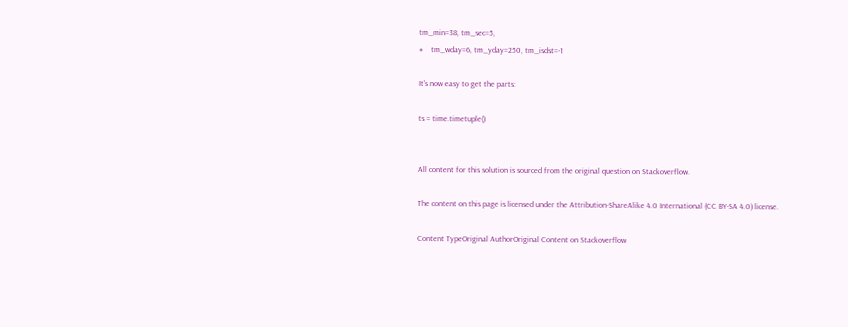tm_min=38, tm_sec=5,
#    tm_wday=6, tm_yday=250, tm_isdst=-1

It's now easy to get the parts:

ts = time.timetuple()


All content for this solution is sourced from the original question on Stackoverflow.

The content on this page is licensed under the Attribution-ShareAlike 4.0 International (CC BY-SA 4.0) license.

Content TypeOriginal AuthorOriginal Content on Stackoverflow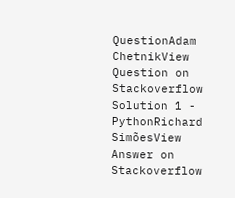QuestionAdam ChetnikView Question on Stackoverflow
Solution 1 - PythonRichard SimõesView Answer on Stackoverflow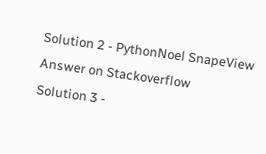Solution 2 - PythonNoel SnapeView Answer on Stackoverflow
Solution 3 -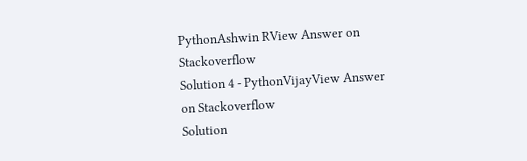PythonAshwin RView Answer on Stackoverflow
Solution 4 - PythonVijayView Answer on Stackoverflow
Solution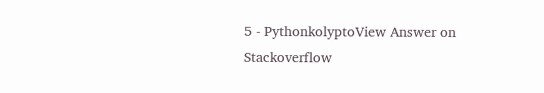5 - PythonkolyptoView Answer on Stackoverflow